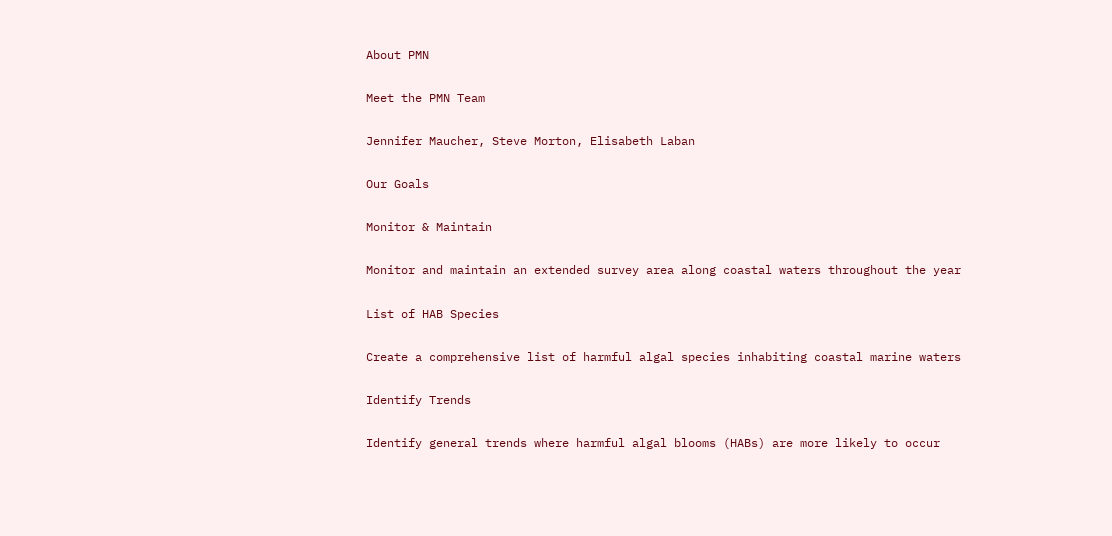About PMN

Meet the PMN Team

Jennifer Maucher, Steve Morton, Elisabeth Laban

Our Goals

Monitor & Maintain

Monitor and maintain an extended survey area along coastal waters throughout the year

List of HAB Species

Create a comprehensive list of harmful algal species inhabiting coastal marine waters

Identify Trends

Identify general trends where harmful algal blooms (HABs) are more likely to occur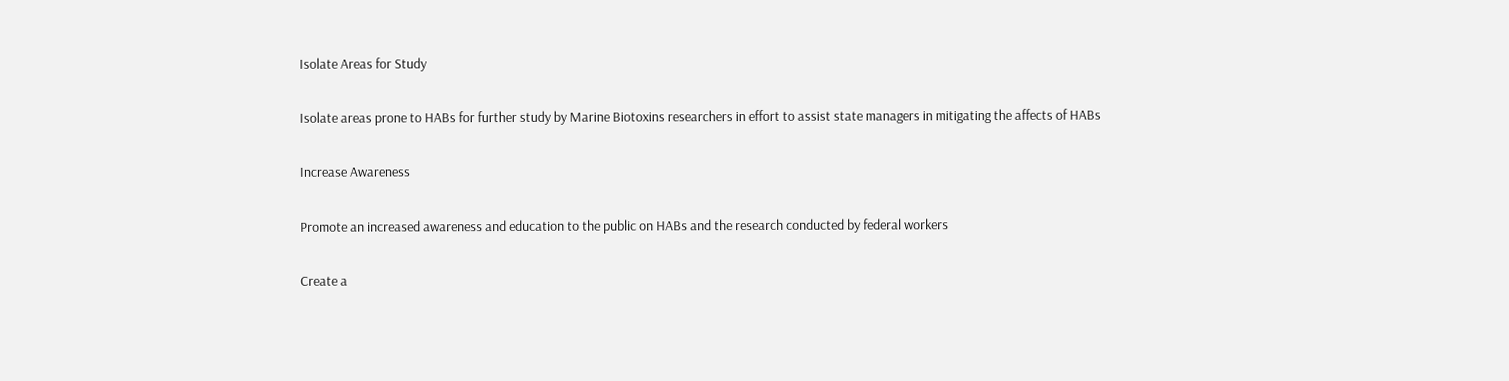Isolate Areas for Study

Isolate areas prone to HABs for further study by Marine Biotoxins researchers in effort to assist state managers in mitigating the affects of HABs

Increase Awareness

Promote an increased awareness and education to the public on HABs and the research conducted by federal workers

Create a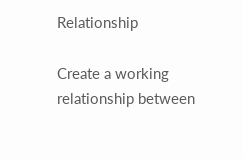Relationship

Create a working relationship between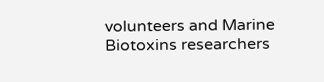volunteers and Marine Biotoxins researchers